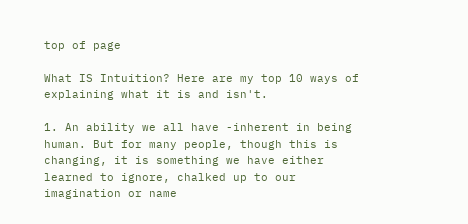top of page

What IS Intuition? Here are my top 10 ways of explaining what it is and isn't.

1. An ability we all have -inherent in being human. But for many people, though this is changing, it is something we have either learned to ignore, chalked up to our imagination or name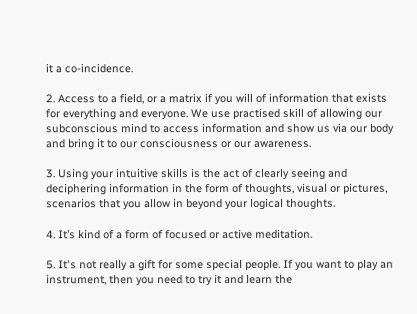it a co-incidence.

2. Access to a field, or a matrix if you will of information that exists for everything and everyone. We use practised skill of allowing our subconscious mind to access information and show us via our body and bring it to our consciousness or our awareness.

3. Using your intuitive skills is the act of clearly seeing and deciphering information in the form of thoughts, visual or pictures, scenarios that you allow in beyond your logical thoughts.

4. It’s kind of a form of focused or active meditation.

5. It's not really a gift for some special people. If you want to play an instrument, then you need to try it and learn the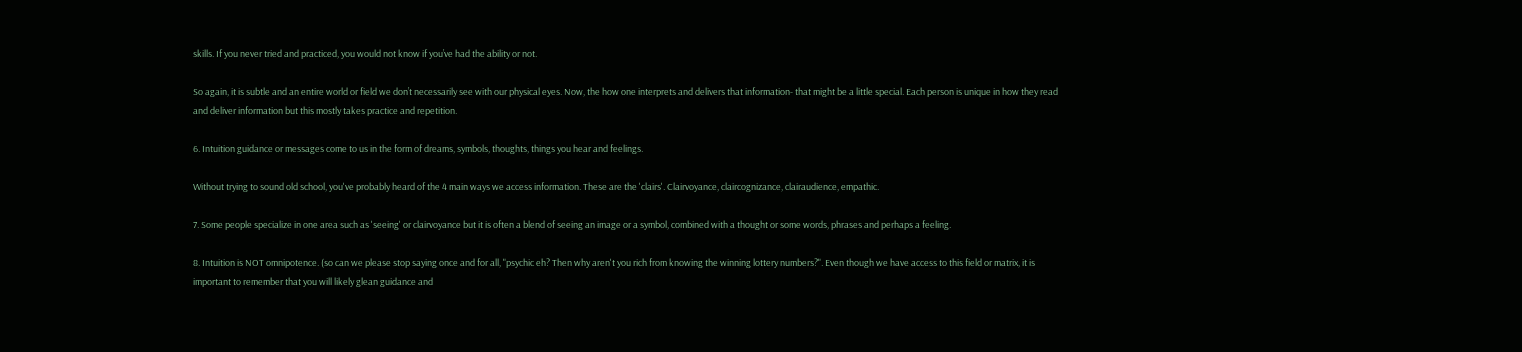skills. If you never tried and practiced, you would not know if you’ve had the ability or not.

So again, it is subtle and an entire world or field we don’t necessarily see with our physical eyes. Now, the how one interprets and delivers that information- that might be a little special. Each person is unique in how they read and deliver information but this mostly takes practice and repetition.

6. Intuition guidance or messages come to us in the form of dreams, symbols, thoughts, things you hear and feelings.

Without trying to sound old school, you've probably heard of the 4 main ways we access information. These are the 'clairs'. Clairvoyance, claircognizance, clairaudience, empathic.

7. Some people specialize in one area such as 'seeing' or clairvoyance but it is often a blend of seeing an image or a symbol, combined with a thought or some words, phrases and perhaps a feeling.

8. Intuition is NOT omnipotence. (so can we please stop saying once and for all, "psychic eh? Then why aren't you rich from knowing the winning lottery numbers?". Even though we have access to this field or matrix, it is important to remember that you will likely glean guidance and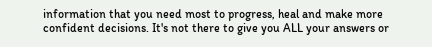information that you need most to progress, heal and make more confident decisions. It's not there to give you ALL your answers or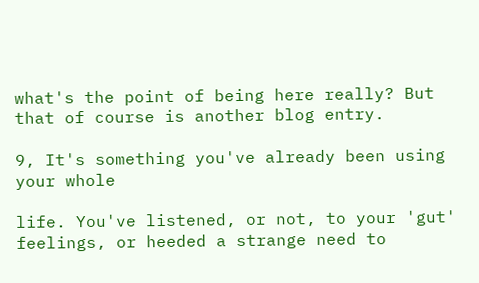what's the point of being here really? But that of course is another blog entry.

9, It's something you've already been using your whole

life. You've listened, or not, to your 'gut' feelings, or heeded a strange need to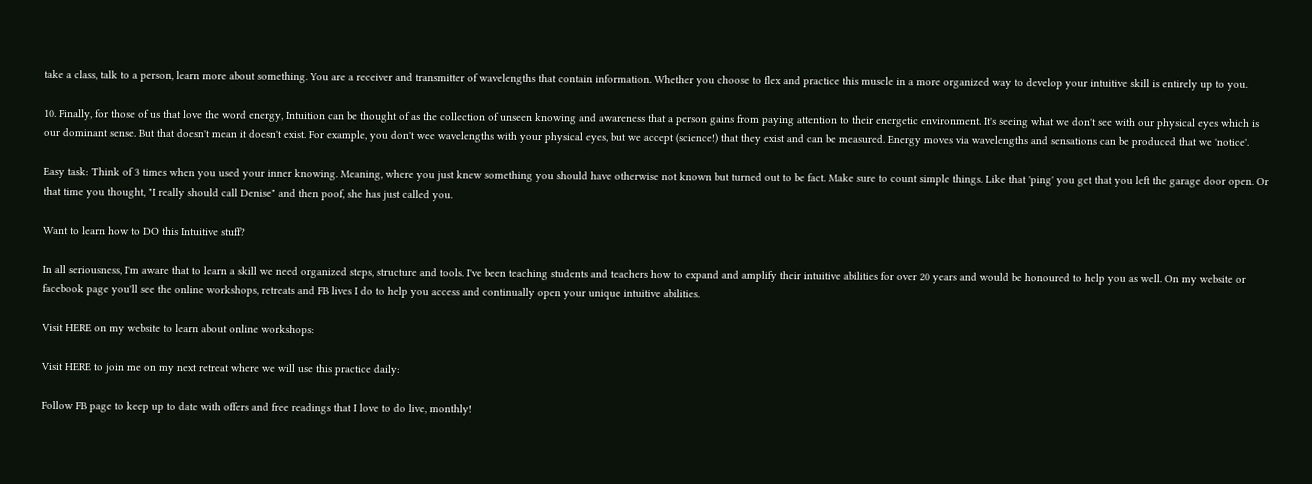take a class, talk to a person, learn more about something. You are a receiver and transmitter of wavelengths that contain information. Whether you choose to flex and practice this muscle in a more organized way to develop your intuitive skill is entirely up to you.

10. Finally, for those of us that love the word energy, Intuition can be thought of as the collection of unseen knowing and awareness that a person gains from paying attention to their energetic environment. It's seeing what we don't see with our physical eyes which is our dominant sense. But that doesn't mean it doesn't exist. For example, you don't wee wavelengths with your physical eyes, but we accept (science!) that they exist and can be measured. Energy moves via wavelengths and sensations can be produced that we 'notice'.

Easy task: Think of 3 times when you used your inner knowing. Meaning, where you just knew something you should have otherwise not known but turned out to be fact. Make sure to count simple things. Like that 'ping' you get that you left the garage door open. Or that time you thought, "I really should call Denise" and then poof, she has just called you.

Want to learn how to DO this Intuitive stuff?

In all seriousness, I'm aware that to learn a skill we need organized steps, structure and tools. I've been teaching students and teachers how to expand and amplify their intuitive abilities for over 20 years and would be honoured to help you as well. On my website or facebook page you'll see the online workshops, retreats and FB lives I do to help you access and continually open your unique intuitive abilities.

Visit HERE on my website to learn about online workshops:

Visit HERE to join me on my next retreat where we will use this practice daily:

Follow FB page to keep up to date with offers and free readings that I love to do live, monthly!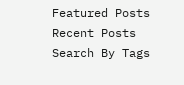Featured Posts
Recent Posts
Search By Tags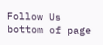Follow Us
bottom of page